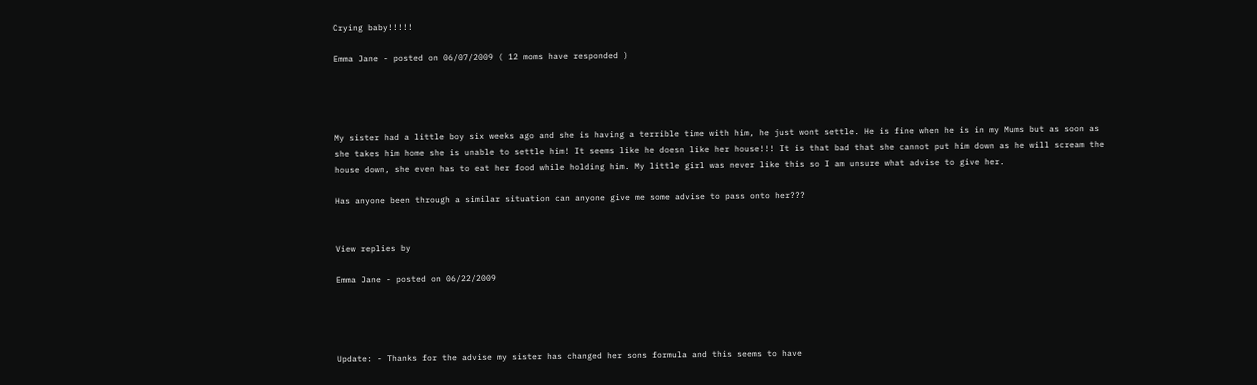Crying baby!!!!!

Emma Jane - posted on 06/07/2009 ( 12 moms have responded )




My sister had a little boy six weeks ago and she is having a terrible time with him, he just wont settle. He is fine when he is in my Mums but as soon as she takes him home she is unable to settle him! It seems like he doesn like her house!!! It is that bad that she cannot put him down as he will scream the house down, she even has to eat her food while holding him. My little girl was never like this so I am unsure what advise to give her.

Has anyone been through a similar situation can anyone give me some advise to pass onto her???


View replies by

Emma Jane - posted on 06/22/2009




Update: - Thanks for the advise my sister has changed her sons formula and this seems to have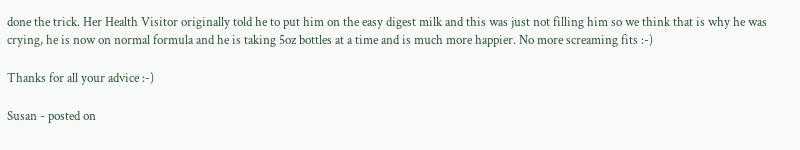done the trick. Her Health Visitor originally told he to put him on the easy digest milk and this was just not filling him so we think that is why he was crying, he is now on normal formula and he is taking 5oz bottles at a time and is much more happier. No more screaming fits :-)

Thanks for all your advice :-)

Susan - posted on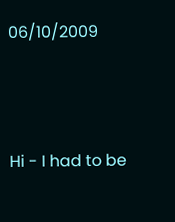06/10/2009




Hi - I had to be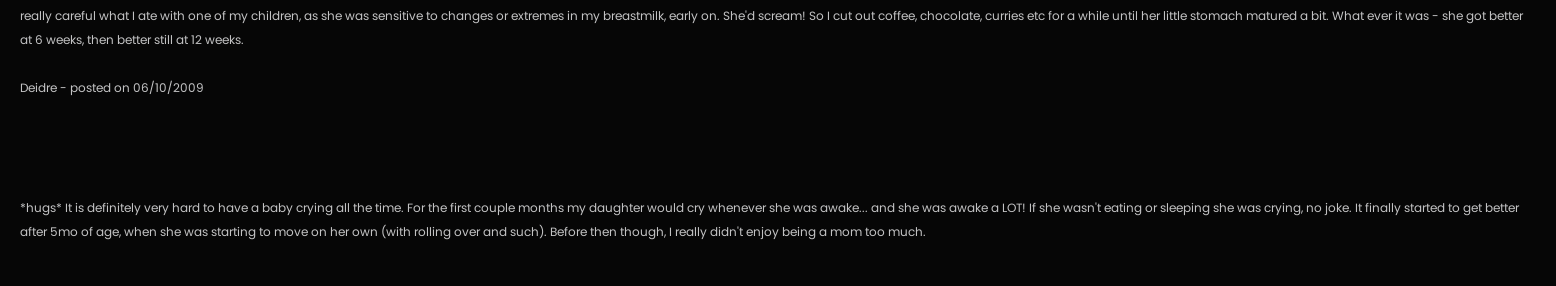really careful what I ate with one of my children, as she was sensitive to changes or extremes in my breastmilk, early on. She'd scream! So I cut out coffee, chocolate, curries etc for a while until her little stomach matured a bit. What ever it was - she got better at 6 weeks, then better still at 12 weeks.

Deidre - posted on 06/10/2009




*hugs* It is definitely very hard to have a baby crying all the time. For the first couple months my daughter would cry whenever she was awake... and she was awake a LOT! If she wasn't eating or sleeping she was crying, no joke. It finally started to get better after 5mo of age, when she was starting to move on her own (with rolling over and such). Before then though, I really didn't enjoy being a mom too much.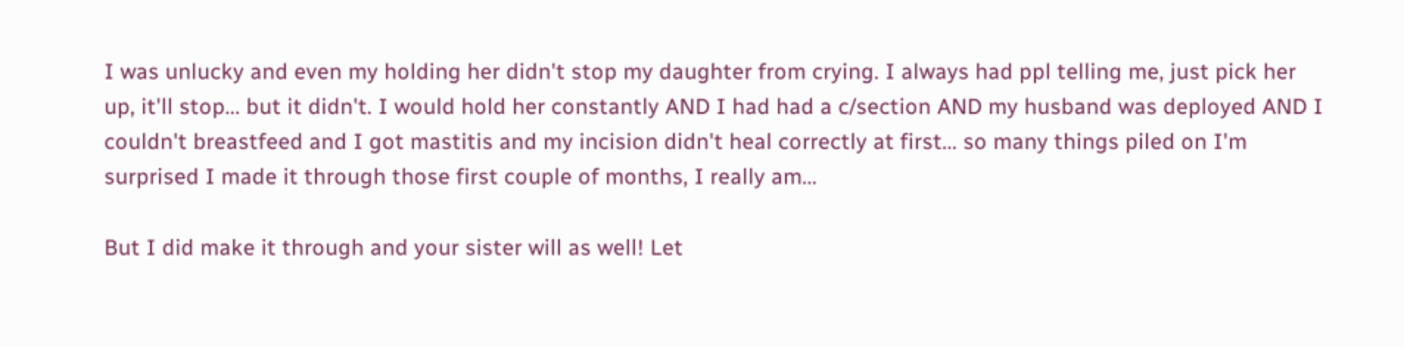I was unlucky and even my holding her didn't stop my daughter from crying. I always had ppl telling me, just pick her up, it'll stop... but it didn't. I would hold her constantly AND I had had a c/section AND my husband was deployed AND I couldn't breastfeed and I got mastitis and my incision didn't heal correctly at first... so many things piled on I'm surprised I made it through those first couple of months, I really am...

But I did make it through and your sister will as well! Let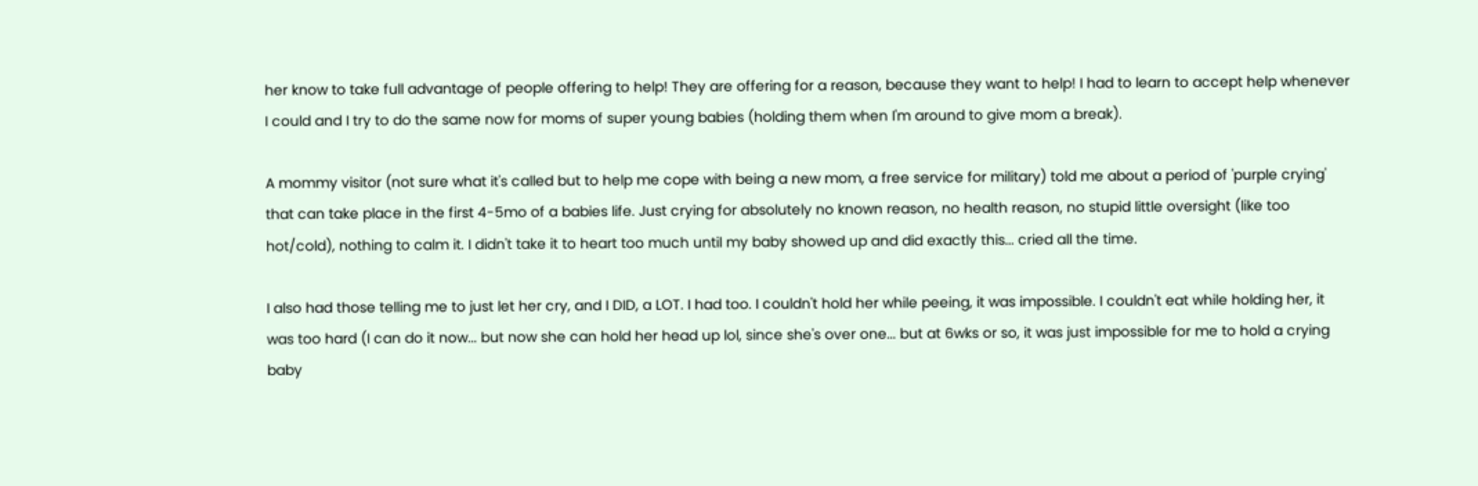her know to take full advantage of people offering to help! They are offering for a reason, because they want to help! I had to learn to accept help whenever I could and I try to do the same now for moms of super young babies (holding them when I'm around to give mom a break).

A mommy visitor (not sure what it's called but to help me cope with being a new mom, a free service for military) told me about a period of 'purple crying' that can take place in the first 4-5mo of a babies life. Just crying for absolutely no known reason, no health reason, no stupid little oversight (like too hot/cold), nothing to calm it. I didn't take it to heart too much until my baby showed up and did exactly this... cried all the time.

I also had those telling me to just let her cry, and I DID, a LOT. I had too. I couldn't hold her while peeing, it was impossible. I couldn't eat while holding her, it was too hard (I can do it now... but now she can hold her head up lol, since she's over one... but at 6wks or so, it was just impossible for me to hold a crying baby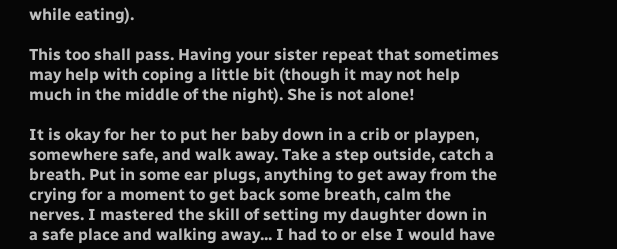while eating).

This too shall pass. Having your sister repeat that sometimes may help with coping a little bit (though it may not help much in the middle of the night). She is not alone!

It is okay for her to put her baby down in a crib or playpen, somewhere safe, and walk away. Take a step outside, catch a breath. Put in some ear plugs, anything to get away from the crying for a moment to get back some breath, calm the nerves. I mastered the skill of setting my daughter down in a safe place and walking away... I had to or else I would have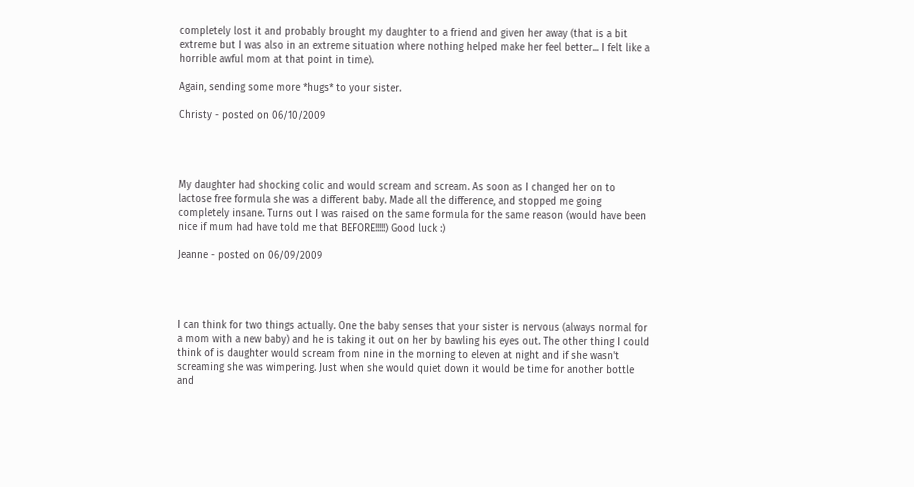completely lost it and probably brought my daughter to a friend and given her away (that is a bit extreme but I was also in an extreme situation where nothing helped make her feel better... I felt like a horrible awful mom at that point in time).

Again, sending some more *hugs* to your sister.

Christy - posted on 06/10/2009




My daughter had shocking colic and would scream and scream. As soon as I changed her on to lactose free formula she was a different baby. Made all the difference, and stopped me going completely insane. Turns out I was raised on the same formula for the same reason (would have been nice if mum had have told me that BEFORE!!!!!) Good luck :)

Jeanne - posted on 06/09/2009




I can think for two things actually. One the baby senses that your sister is nervous (always normal for a mom with a new baby) and he is taking it out on her by bawling his eyes out. The other thing I could think of is daughter would scream from nine in the morning to eleven at night and if she wasn't screaming she was wimpering. Just when she would quiet down it would be time for another bottle and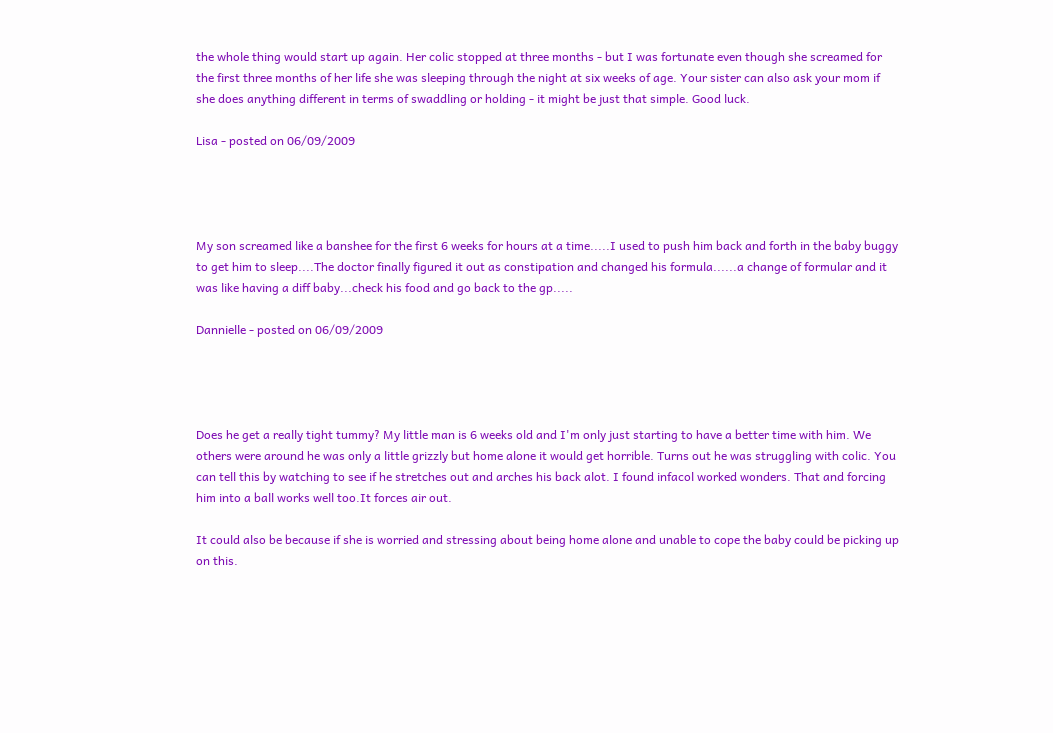the whole thing would start up again. Her colic stopped at three months - but I was fortunate even though she screamed for the first three months of her life she was sleeping through the night at six weeks of age. Your sister can also ask your mom if she does anything different in terms of swaddling or holding - it might be just that simple. Good luck.

Lisa - posted on 06/09/2009




My son screamed like a banshee for the first 6 weeks for hours at a time.....I used to push him back and forth in the baby buggy to get him to sleep....The doctor finally figured it out as constipation and changed his formula......a change of formular and it was like having a diff baby...check his food and go back to the gp.....

Dannielle - posted on 06/09/2009




Does he get a really tight tummy? My little man is 6 weeks old and I'm only just starting to have a better time with him. We others were around he was only a little grizzly but home alone it would get horrible. Turns out he was struggling with colic. You can tell this by watching to see if he stretches out and arches his back alot. I found infacol worked wonders. That and forcing him into a ball works well too.It forces air out.

It could also be because if she is worried and stressing about being home alone and unable to cope the baby could be picking up on this.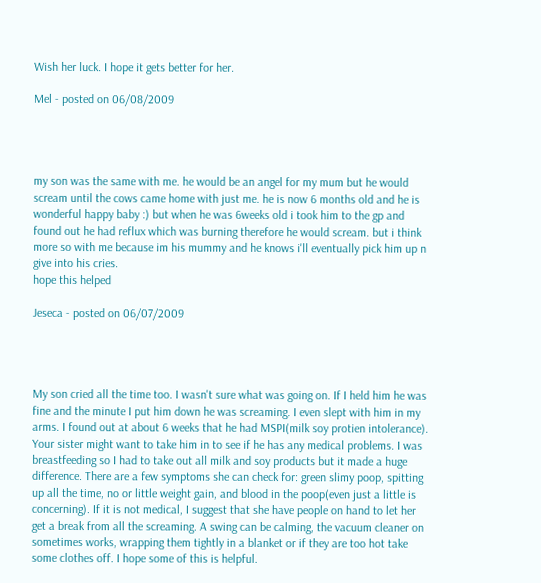Wish her luck. I hope it gets better for her.

Mel - posted on 06/08/2009




my son was the same with me. he would be an angel for my mum but he would scream until the cows came home with just me. he is now 6 months old and he is wonderful happy baby :) but when he was 6weeks old i took him to the gp and found out he had reflux which was burning therefore he would scream. but i think more so with me because im his mummy and he knows i'll eventually pick him up n give into his cries.
hope this helped

Jeseca - posted on 06/07/2009




My son cried all the time too. I wasn't sure what was going on. If I held him he was fine and the minute I put him down he was screaming. I even slept with him in my arms. I found out at about 6 weeks that he had MSPI(milk soy protien intolerance). Your sister might want to take him in to see if he has any medical problems. I was breastfeeding so I had to take out all milk and soy products but it made a huge difference. There are a few symptoms she can check for: green slimy poop, spitting up all the time, no or little weight gain, and blood in the poop(even just a little is concerning). If it is not medical, I suggest that she have people on hand to let her get a break from all the screaming. A swing can be calming, the vacuum cleaner on sometimes works, wrapping them tightly in a blanket or if they are too hot take some clothes off. I hope some of this is helpful.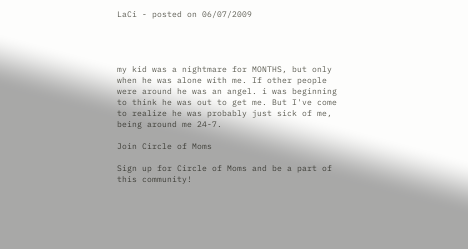LaCi - posted on 06/07/2009




my kid was a nightmare for MONTHS, but only when he was alone with me. If other people were around he was an angel. i was beginning to think he was out to get me. But I've come to realize he was probably just sick of me, being around me 24-7.

Join Circle of Moms

Sign up for Circle of Moms and be a part of this community!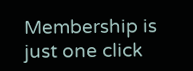Membership is just one click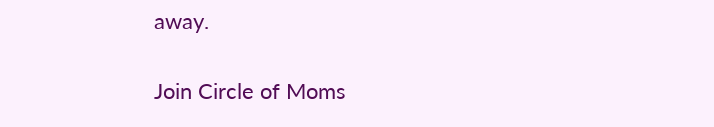away.

Join Circle of Moms